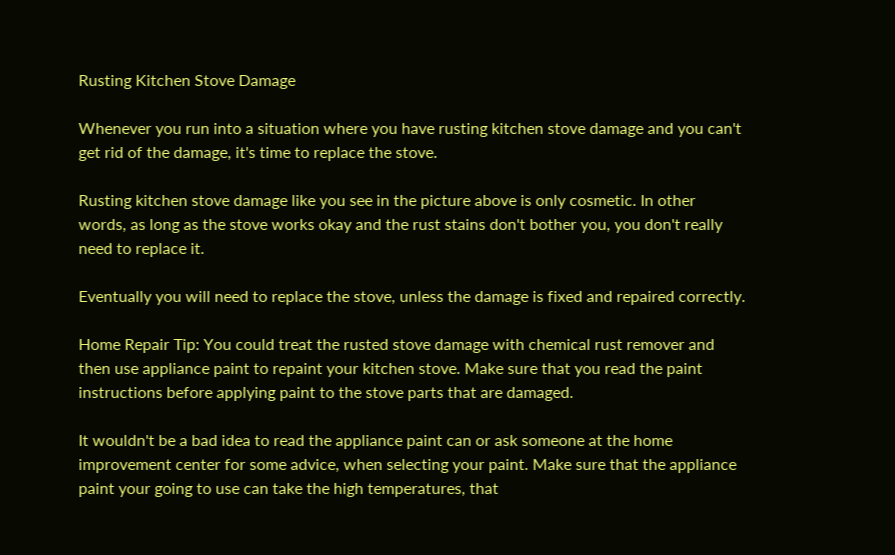Rusting Kitchen Stove Damage

Whenever you run into a situation where you have rusting kitchen stove damage and you can't get rid of the damage, it's time to replace the stove.

Rusting kitchen stove damage like you see in the picture above is only cosmetic. In other words, as long as the stove works okay and the rust stains don't bother you, you don't really need to replace it.

Eventually you will need to replace the stove, unless the damage is fixed and repaired correctly.

Home Repair Tip: You could treat the rusted stove damage with chemical rust remover and then use appliance paint to repaint your kitchen stove. Make sure that you read the paint instructions before applying paint to the stove parts that are damaged.

It wouldn't be a bad idea to read the appliance paint can or ask someone at the home improvement center for some advice, when selecting your paint. Make sure that the appliance paint your going to use can take the high temperatures, that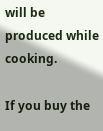will be produced while cooking.

If you buy the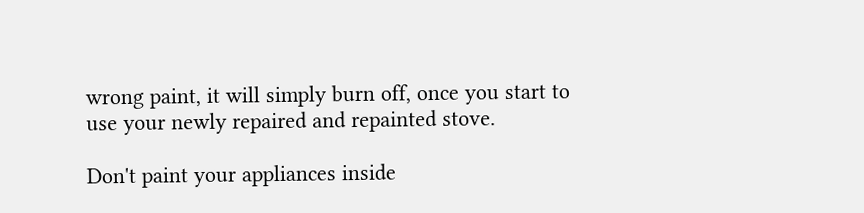wrong paint, it will simply burn off, once you start to use your newly repaired and repainted stove.

Don't paint your appliances inside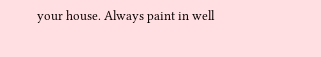your house. Always paint in well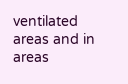ventilated areas and in areas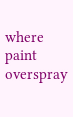where paint overspray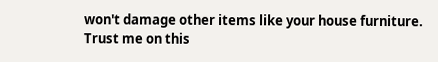won't damage other items like your house furniture. Trust me on this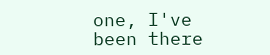one, I've been there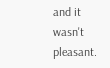and it wasn't pleasant.